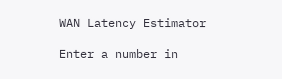WAN Latency Estimator

Enter a number in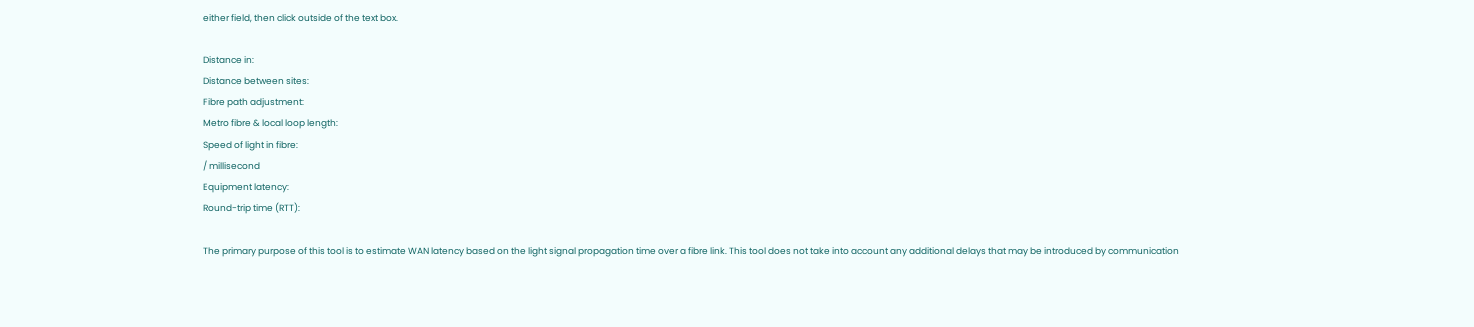either field, then click outside of the text box.

Distance in:
Distance between sites:
Fibre path adjustment:
Metro fibre & local loop length:
Speed of light in fibre:
/ millisecond
Equipment latency:
Round-trip time (RTT):

The primary purpose of this tool is to estimate WAN latency based on the light signal propagation time over a fibre link. This tool does not take into account any additional delays that may be introduced by communication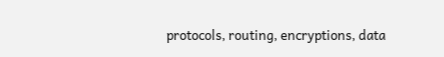protocols, routing, encryptions, data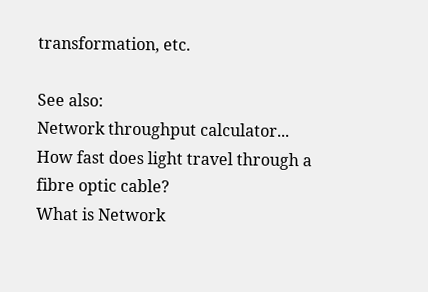transformation, etc.

See also:
Network throughput calculator...
How fast does light travel through a fibre optic cable?
What is Network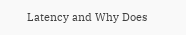Latency and Why Does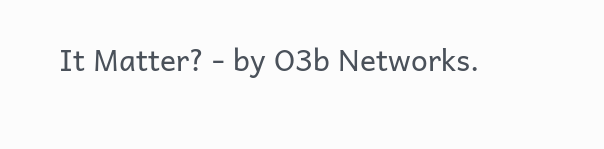It Matter? - by O3b Networks.